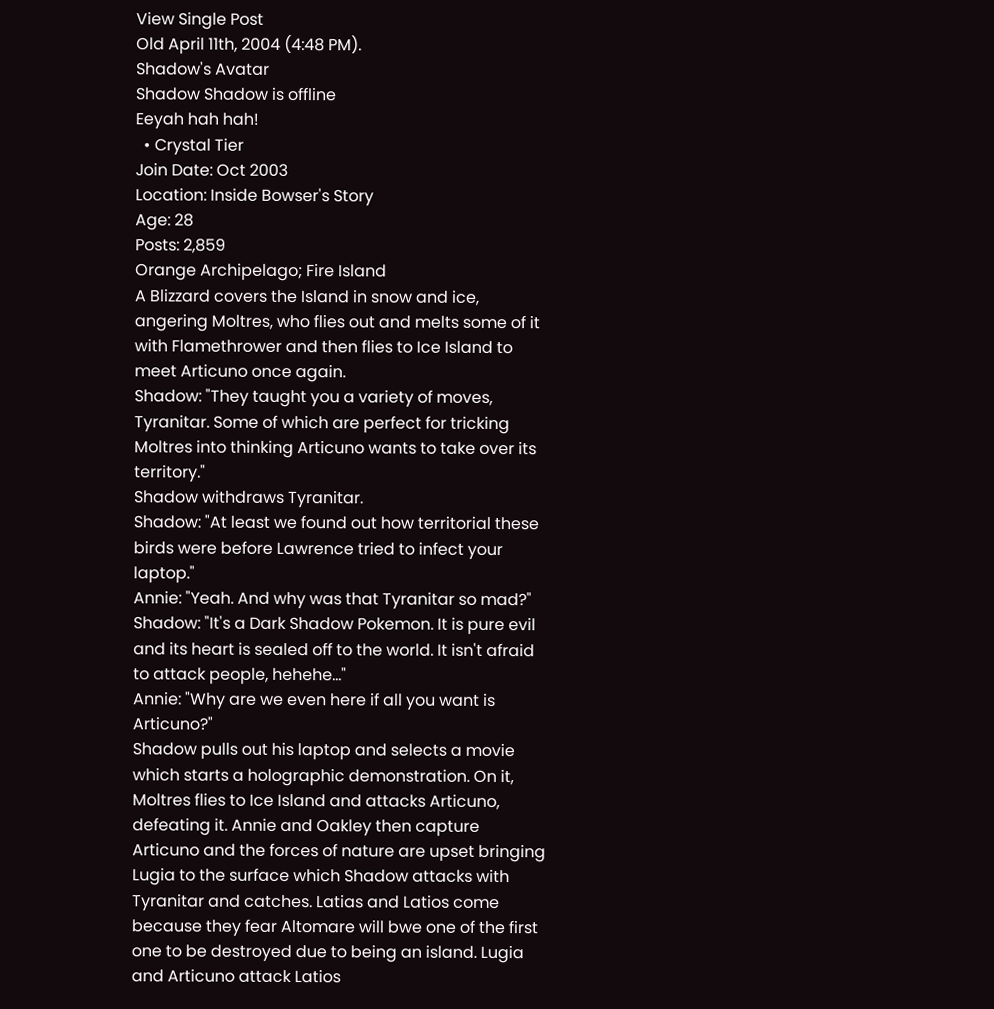View Single Post
Old April 11th, 2004 (4:48 PM).
Shadow's Avatar
Shadow Shadow is offline
Eeyah hah hah!
  • Crystal Tier
Join Date: Oct 2003
Location: Inside Bowser's Story
Age: 28
Posts: 2,859
Orange Archipelago; Fire Island
A Blizzard covers the Island in snow and ice, angering Moltres, who flies out and melts some of it with Flamethrower and then flies to Ice Island to meet Articuno once again.
Shadow: "They taught you a variety of moves, Tyranitar. Some of which are perfect for tricking Moltres into thinking Articuno wants to take over its territory."
Shadow withdraws Tyranitar.
Shadow: "At least we found out how territorial these birds were before Lawrence tried to infect your laptop."
Annie: "Yeah. And why was that Tyranitar so mad?"
Shadow: "It's a Dark Shadow Pokemon. It is pure evil and its heart is sealed off to the world. It isn't afraid to attack people, hehehe..."
Annie: "Why are we even here if all you want is Articuno?"
Shadow pulls out his laptop and selects a movie which starts a holographic demonstration. On it, Moltres flies to Ice Island and attacks Articuno, defeating it. Annie and Oakley then capture Articuno and the forces of nature are upset bringing Lugia to the surface which Shadow attacks with Tyranitar and catches. Latias and Latios come because they fear Altomare will bwe one of the first one to be destroyed due to being an island. Lugia and Articuno attack Latios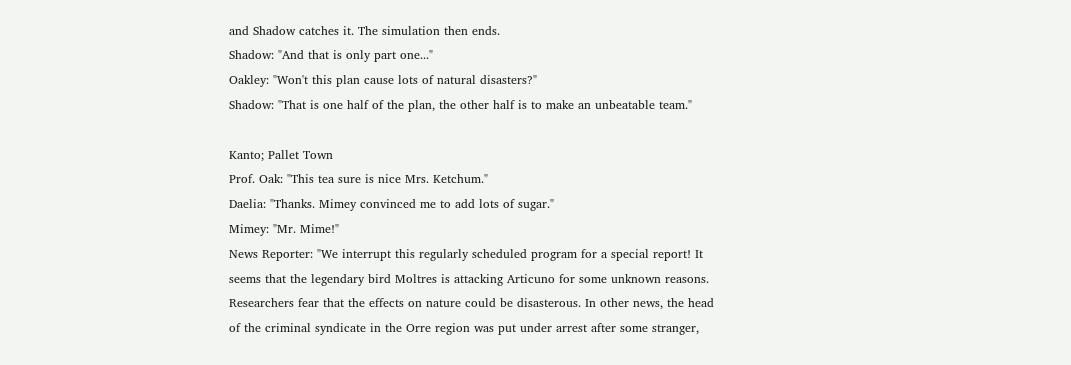and Shadow catches it. The simulation then ends.
Shadow: "And that is only part one..."
Oakley: "Won't this plan cause lots of natural disasters?"
Shadow: "That is one half of the plan, the other half is to make an unbeatable team."

Kanto; Pallet Town
Prof. Oak: "This tea sure is nice Mrs. Ketchum."
Daelia: "Thanks. Mimey convinced me to add lots of sugar."
Mimey: "Mr. Mime!"
News Reporter: "We interrupt this regularly scheduled program for a special report! It seems that the legendary bird Moltres is attacking Articuno for some unknown reasons. Researchers fear that the effects on nature could be disasterous. In other news, the head of the criminal syndicate in the Orre region was put under arrest after some stranger,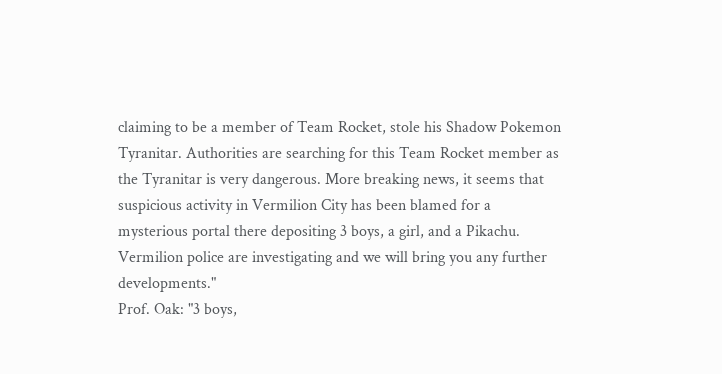claiming to be a member of Team Rocket, stole his Shadow Pokemon Tyranitar. Authorities are searching for this Team Rocket member as the Tyranitar is very dangerous. More breaking news, it seems that suspicious activity in Vermilion City has been blamed for a mysterious portal there depositing 3 boys, a girl, and a Pikachu. Vermilion police are investigating and we will bring you any further developments."
Prof. Oak: "3 boys,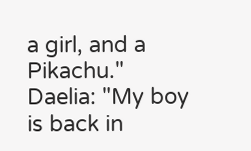a girl, and a Pikachu."
Daelia: "My boy is back in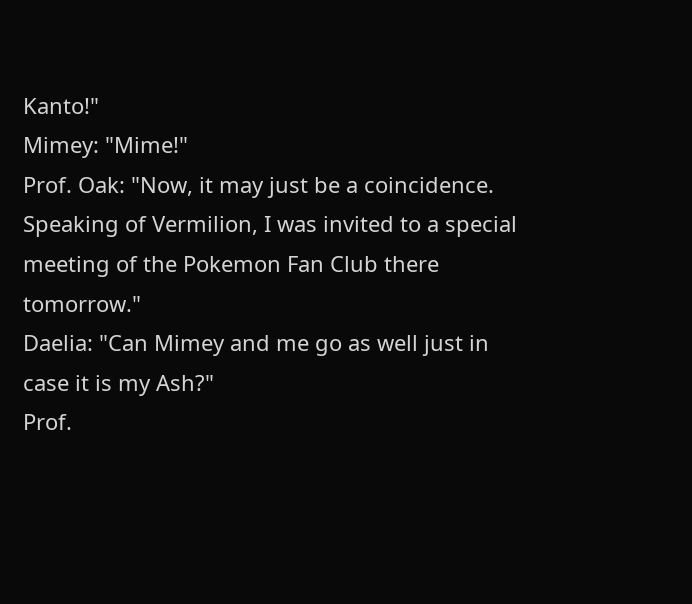Kanto!"
Mimey: "Mime!"
Prof. Oak: "Now, it may just be a coincidence. Speaking of Vermilion, I was invited to a special meeting of the Pokemon Fan Club there tomorrow."
Daelia: "Can Mimey and me go as well just in case it is my Ash?"
Prof.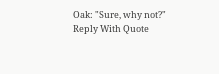Oak: "Sure, why not?"
Reply With Quote